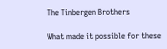The Tinbergen Brothers

What made it possible for these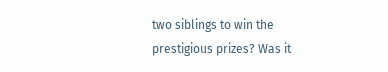two siblings to win the prestigious prizes? Was it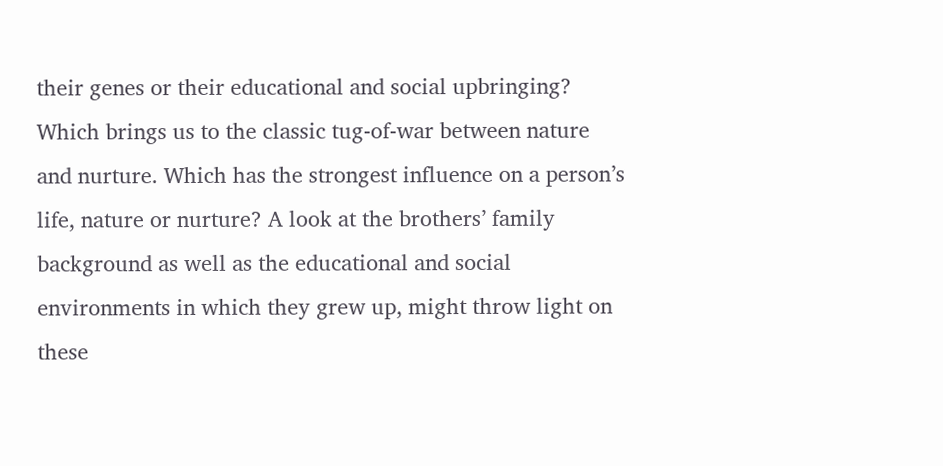their genes or their educational and social upbringing? Which brings us to the classic tug-of-war between nature and nurture. Which has the strongest influence on a person’s life, nature or nurture? A look at the brothers’ family background as well as the educational and social environments in which they grew up, might throw light on these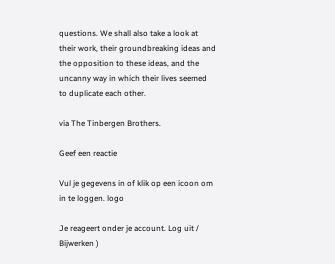questions. We shall also take a look at their work, their groundbreaking ideas and the opposition to these ideas, and the uncanny way in which their lives seemed to duplicate each other.

via The Tinbergen Brothers.

Geef een reactie

Vul je gegevens in of klik op een icoon om in te loggen. logo

Je reageert onder je account. Log uit /  Bijwerken )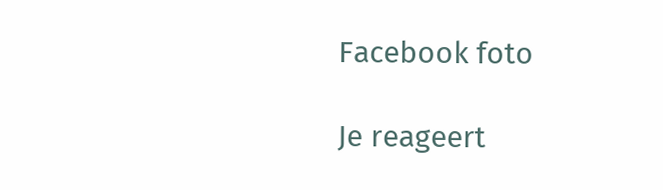Facebook foto

Je reageert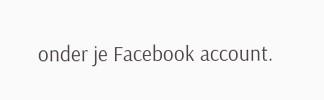onder je Facebook account.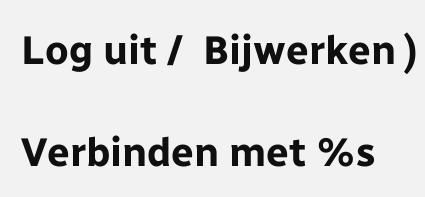Log uit /  Bijwerken )

Verbinden met %s